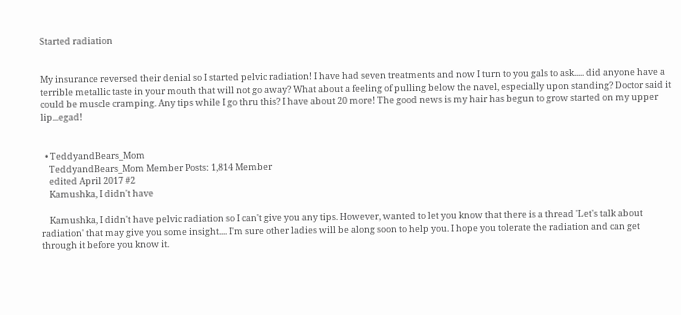Started radiation


My insurance reversed their denial so I started pelvic radiation! I have had seven treatments and now I turn to you gals to ask..... did anyone have a terrible metallic taste in your mouth that will not go away? What about a feeling of pulling below the navel, especially upon standing? Doctor said it could be muscle cramping. Any tips while I go thru this? I have about 20 more! The good news is my hair has begun to grow started on my upper lip...egad!


  • TeddyandBears_Mom
    TeddyandBears_Mom Member Posts: 1,814 Member
    edited April 2017 #2
    Kamushka, I didn't have

    Kamushka, I didn't have pelvic radiation so I can't give you any tips. However, wanted to let you know that there is a thread 'Let's talk about radiation' that may give you some insight.... I'm sure other ladies will be along soon to help you. I hope you tolerate the radiation and can get through it before you know it.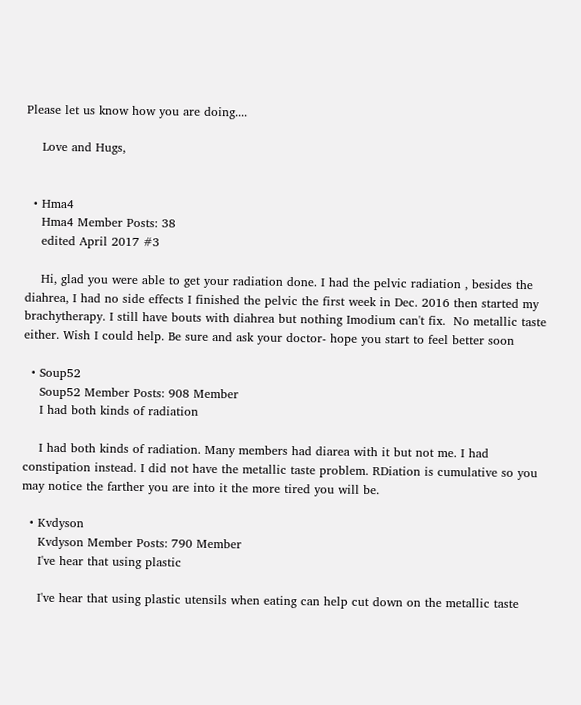Please let us know how you are doing....

    Love and Hugs,


  • Hma4
    Hma4 Member Posts: 38
    edited April 2017 #3

    Hi, glad you were able to get your radiation done. I had the pelvic radiation , besides the diahrea, I had no side effects I finished the pelvic the first week in Dec. 2016 then started my brachytherapy. I still have bouts with diahrea but nothing Imodium can't fix.  No metallic taste either. Wish I could help. Be sure and ask your doctor- hope you start to feel better soon

  • Soup52
    Soup52 Member Posts: 908 Member
    I had both kinds of radiation

    I had both kinds of radiation. Many members had diarea with it but not me. I had constipation instead. I did not have the metallic taste problem. RDiation is cumulative so you may notice the farther you are into it the more tired you will be.

  • Kvdyson
    Kvdyson Member Posts: 790 Member
    I've hear that using plastic

    I've hear that using plastic utensils when eating can help cut down on the metallic taste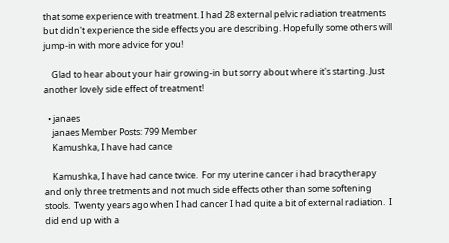that some experience with treatment. I had 28 external pelvic radiation treatments but didn't experience the side effects you are describing. Hopefully some others will jump-in with more advice for you!

    Glad to hear about your hair growing-in but sorry about where it's starting. Just another lovely side effect of treatment!

  • janaes
    janaes Member Posts: 799 Member
    Kamushka, I have had cance

    Kamushka, I have had cance twice.  For my uterine cancer i had bracytherapy and only three tretments and not much side effects other than some softening stools.  Twenty years ago when I had cancer I had quite a bit of external radiation.  I did end up with a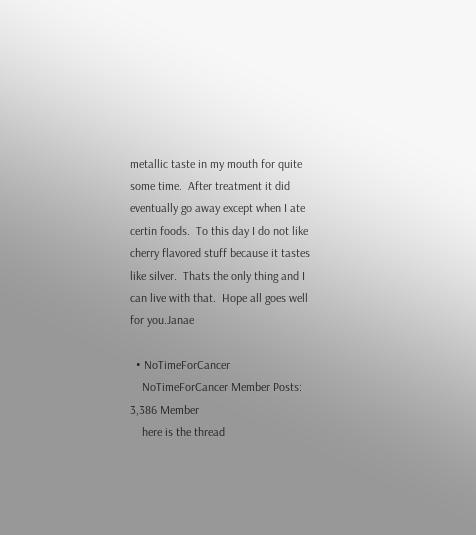metallic taste in my mouth for quite some time.  After treatment it did  eventually go away except when I ate certin foods.  To this day I do not like cherry flavored stuff because it tastes like silver.  Thats the only thing and I can live with that.  Hope all goes well for you.Janae

  • NoTimeForCancer
    NoTimeForCancer Member Posts: 3,386 Member
    here is the thread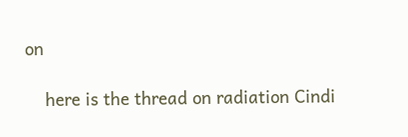on

    here is the thread on radiation Cindi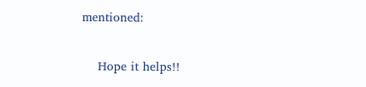mentioned:

    Hope it helps!!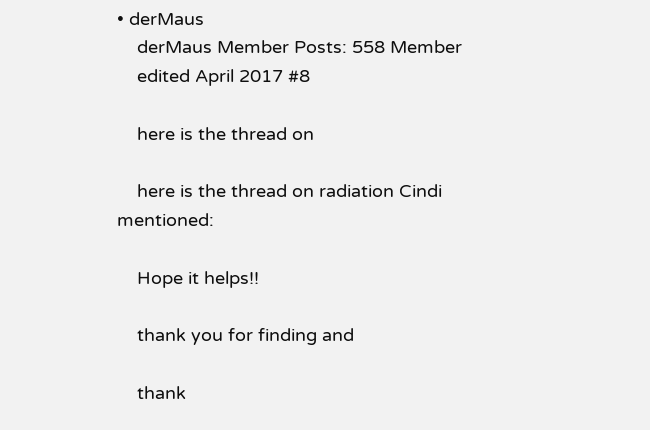• derMaus
    derMaus Member Posts: 558 Member
    edited April 2017 #8

    here is the thread on

    here is the thread on radiation Cindi mentioned:

    Hope it helps!!

    thank you for finding and

    thank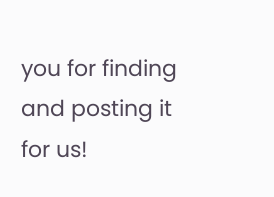you for finding and posting it for us!